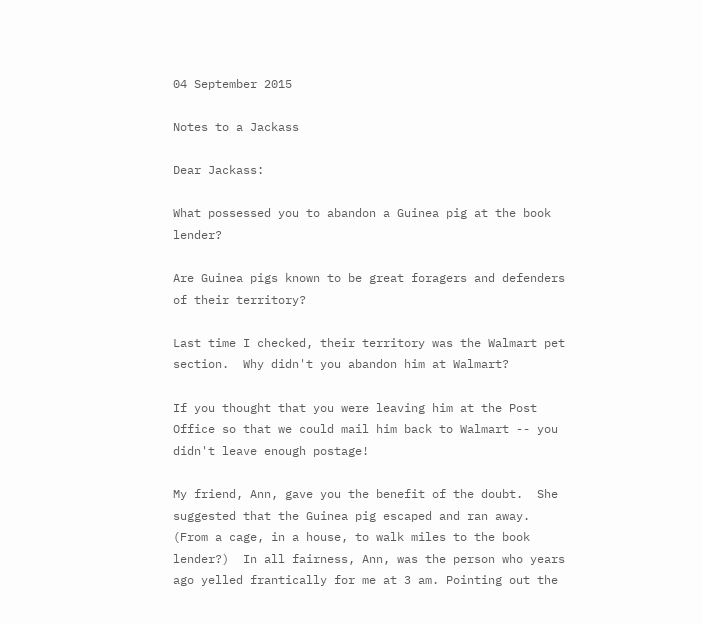04 September 2015

Notes to a Jackass

Dear Jackass:

What possessed you to abandon a Guinea pig at the book lender?

Are Guinea pigs known to be great foragers and defenders of their territory?

Last time I checked, their territory was the Walmart pet section.  Why didn't you abandon him at Walmart?

If you thought that you were leaving him at the Post Office so that we could mail him back to Walmart -- you didn't leave enough postage!

My friend, Ann, gave you the benefit of the doubt.  She suggested that the Guinea pig escaped and ran away.  (From a cage, in a house, to walk miles to the book lender?)  In all fairness, Ann, was the person who years ago yelled frantically for me at 3 am. Pointing out the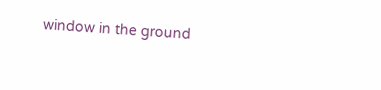window in the ground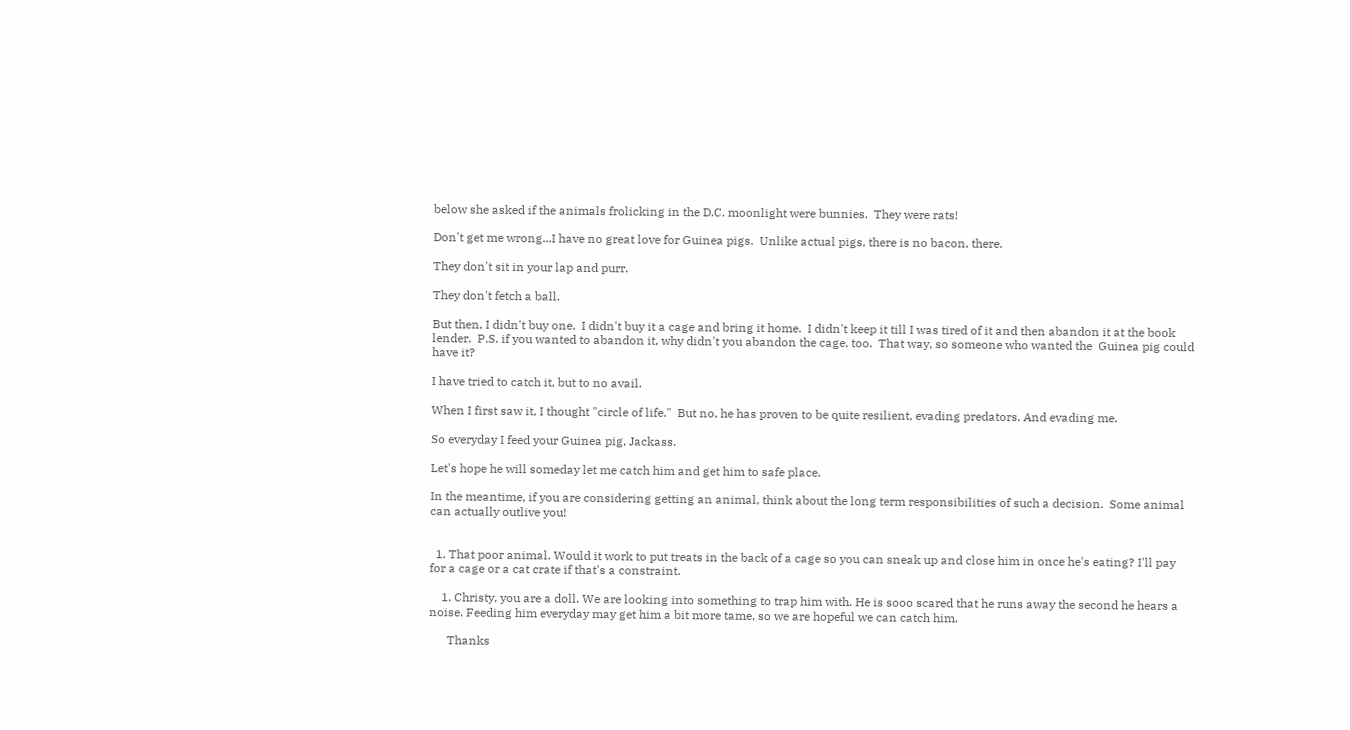below she asked if the animals frolicking in the D.C. moonlight were bunnies.  They were rats!

Don't get me wrong...I have no great love for Guinea pigs.  Unlike actual pigs, there is no bacon, there.

They don't sit in your lap and purr.

They don't fetch a ball.

But then, I didn't buy one.  I didn't buy it a cage and bring it home.  I didn't keep it till I was tired of it and then abandon it at the book lender.  P.S. if you wanted to abandon it, why didn't you abandon the cage, too.  That way, so someone who wanted the  Guinea pig could have it?

I have tried to catch it, but to no avail.

When I first saw it, I thought "circle of life."  But no, he has proven to be quite resilient, evading predators. And evading me.

So everyday I feed your Guinea pig, Jackass.

Let's hope he will someday let me catch him and get him to safe place.

In the meantime, if you are considering getting an animal, think about the long term responsibilities of such a decision.  Some animal can actually outlive you!


  1. That poor animal. Would it work to put treats in the back of a cage so you can sneak up and close him in once he's eating? I'll pay for a cage or a cat crate if that's a constraint.

    1. Christy, you are a doll. We are looking into something to trap him with. He is sooo scared that he runs away the second he hears a noise. Feeding him everyday may get him a bit more tame, so we are hopeful we can catch him.

      Thanks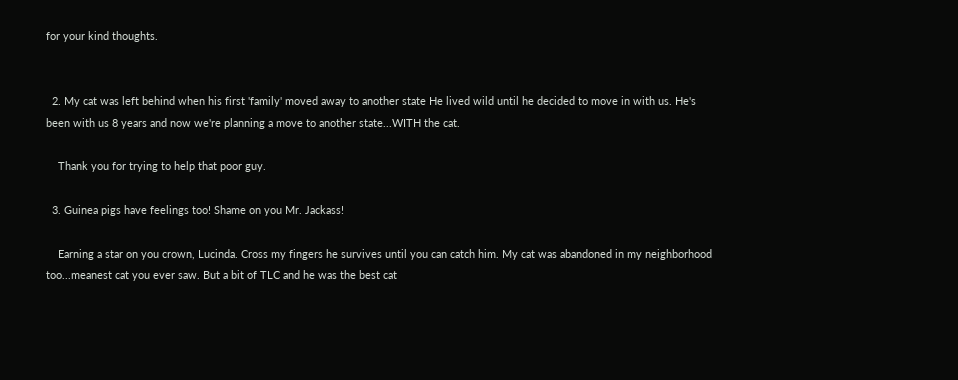for your kind thoughts.


  2. My cat was left behind when his first 'family' moved away to another state He lived wild until he decided to move in with us. He's been with us 8 years and now we're planning a move to another state...WITH the cat.

    Thank you for trying to help that poor guy.

  3. Guinea pigs have feelings too! Shame on you Mr. Jackass!

    Earning a star on you crown, Lucinda. Cross my fingers he survives until you can catch him. My cat was abandoned in my neighborhood too...meanest cat you ever saw. But a bit of TLC and he was the best cat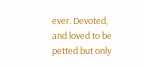ever. Devoted, and loved to be petted but only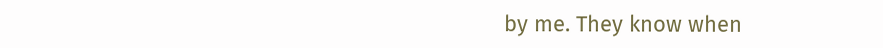by me. They know when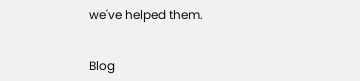we've helped them.


Blog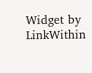Widget by LinkWithin